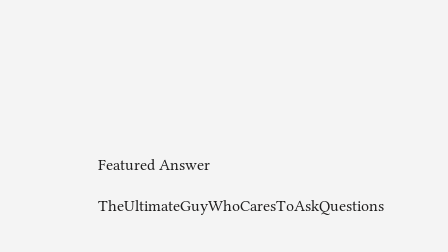Featured Answer

TheUltimateGuyWhoCaresToAskQuestions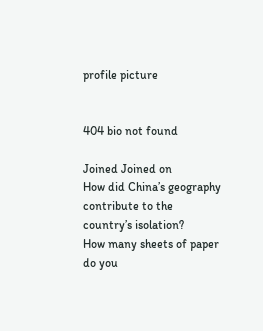profile picture


404 bio not found

Joined Joined on
How did China’s geography contribute to the country’s isolation?
How many sheets of paper do you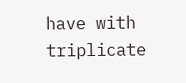have with triplicate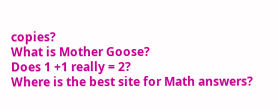copies?
What is Mother Goose?
Does 1 +1 really = 2?
Where is the best site for Math answers?